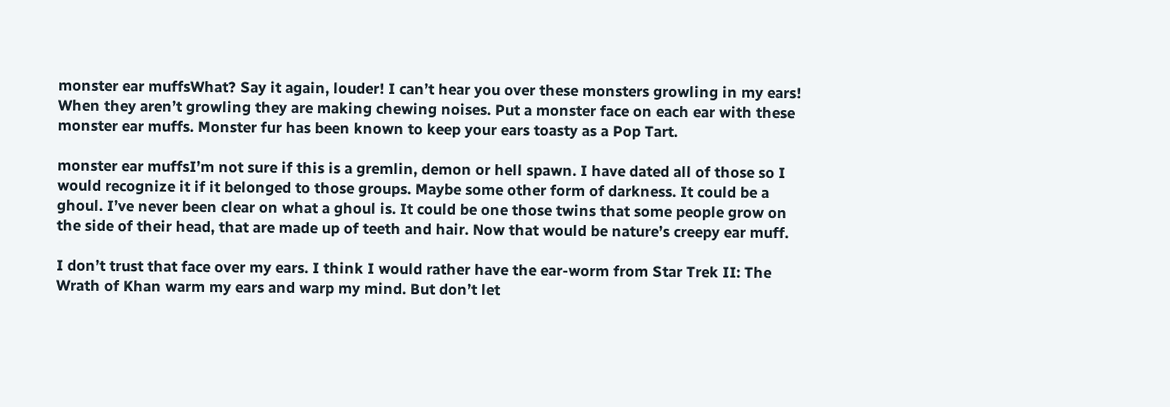monster ear muffsWhat? Say it again, louder! I can’t hear you over these monsters growling in my ears! When they aren’t growling they are making chewing noises. Put a monster face on each ear with these monster ear muffs. Monster fur has been known to keep your ears toasty as a Pop Tart.

monster ear muffsI’m not sure if this is a gremlin, demon or hell spawn. I have dated all of those so I would recognize it if it belonged to those groups. Maybe some other form of darkness. It could be a ghoul. I’ve never been clear on what a ghoul is. It could be one those twins that some people grow on the side of their head, that are made up of teeth and hair. Now that would be nature’s creepy ear muff.

I don’t trust that face over my ears. I think I would rather have the ear-worm from Star Trek II: The Wrath of Khan warm my ears and warp my mind. But don’t let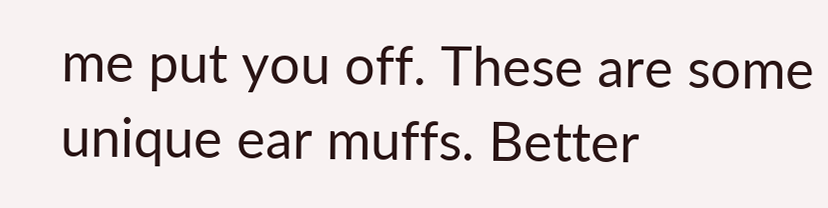me put you off. These are some unique ear muffs. Better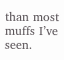than most muffs I’ve seen.